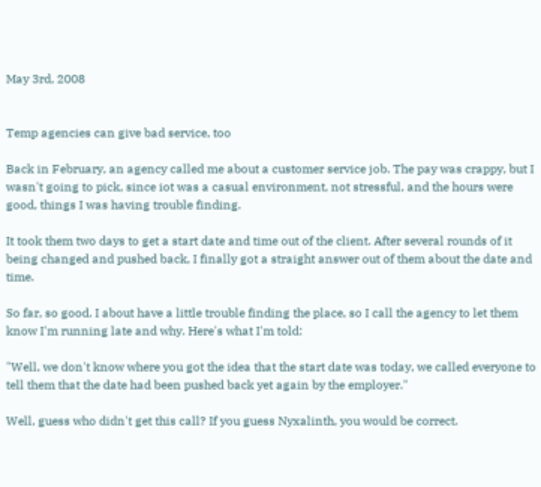May 3rd, 2008


Temp agencies can give bad service, too

Back in February, an agency called me about a customer service job. The pay was crappy, but I wasn't going to pick, since iot was a casual environment, not stressful, and the hours were good, things I was having trouble finding.

It took them two days to get a start date and time out of the client. After several rounds of it being changed and pushed back, I finally got a straight answer out of them about the date and time.

So far, so good. I about have a little trouble finding the place, so I call the agency to let them know I'm running late and why. Here's what I'm told:

"Well, we don't know where you got the idea that the start date was today, we called everyone to tell them that the date had been pushed back yet again by the employer."

Well, guess who didn't get this call? If you guess Nyxalinth, you would be correct.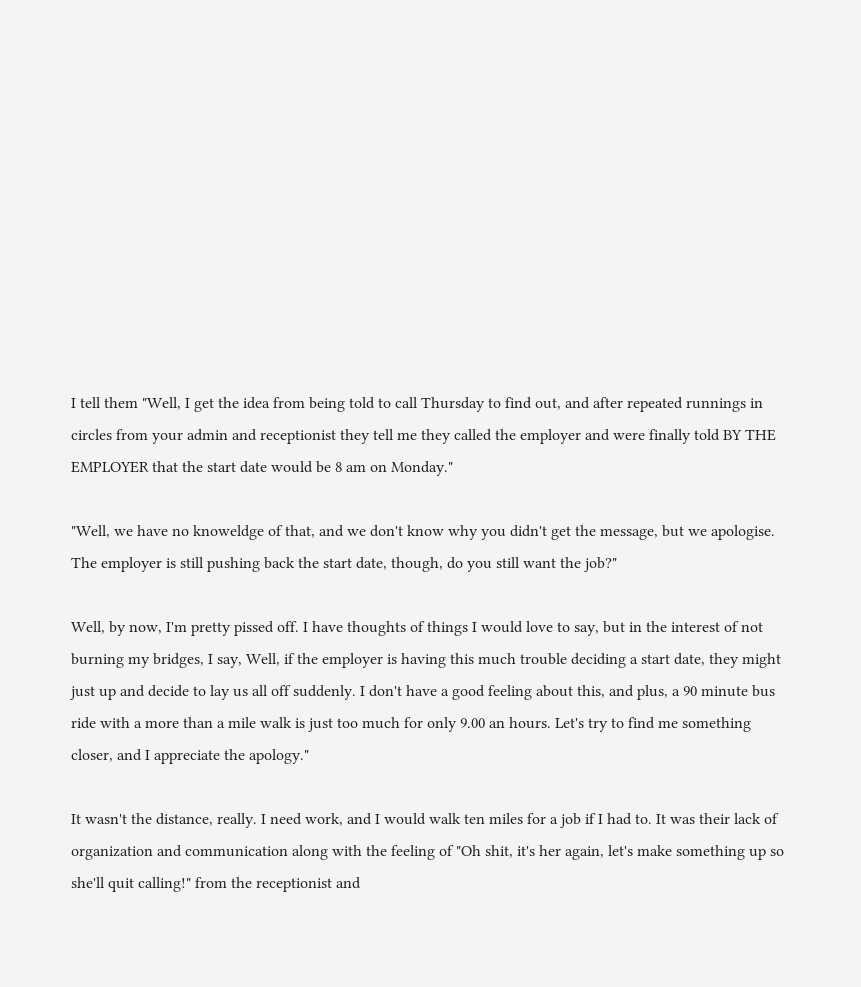I tell them "Well, I get the idea from being told to call Thursday to find out, and after repeated runnings in circles from your admin and receptionist they tell me they called the employer and were finally told BY THE EMPLOYER that the start date would be 8 am on Monday."

"Well, we have no knoweldge of that, and we don't know why you didn't get the message, but we apologise. The employer is still pushing back the start date, though, do you still want the job?"

Well, by now, I'm pretty pissed off. I have thoughts of things I would love to say, but in the interest of not burning my bridges, I say, Well, if the employer is having this much trouble deciding a start date, they might just up and decide to lay us all off suddenly. I don't have a good feeling about this, and plus, a 90 minute bus ride with a more than a mile walk is just too much for only 9.00 an hours. Let's try to find me something closer, and I appreciate the apology."

It wasn't the distance, really. I need work, and I would walk ten miles for a job if I had to. It was their lack of organization and communication along with the feeling of "Oh shit, it's her again, let's make something up so she'll quit calling!" from the receptionist and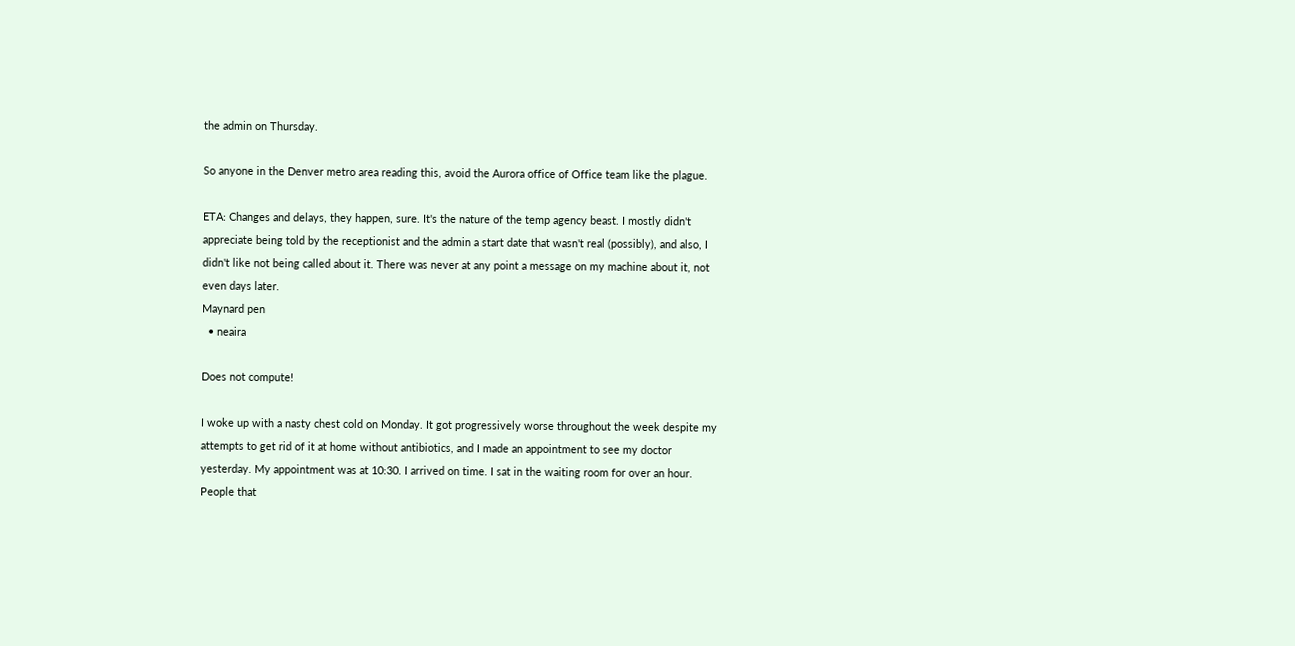the admin on Thursday.

So anyone in the Denver metro area reading this, avoid the Aurora office of Office team like the plague.

ETA: Changes and delays, they happen, sure. It's the nature of the temp agency beast. I mostly didn't appreciate being told by the receptionist and the admin a start date that wasn't real (possibly), and also, I didn't like not being called about it. There was never at any point a message on my machine about it, not even days later.
Maynard pen
  • neaira

Does not compute!

I woke up with a nasty chest cold on Monday. It got progressively worse throughout the week despite my attempts to get rid of it at home without antibiotics, and I made an appointment to see my doctor yesterday. My appointment was at 10:30. I arrived on time. I sat in the waiting room for over an hour. People that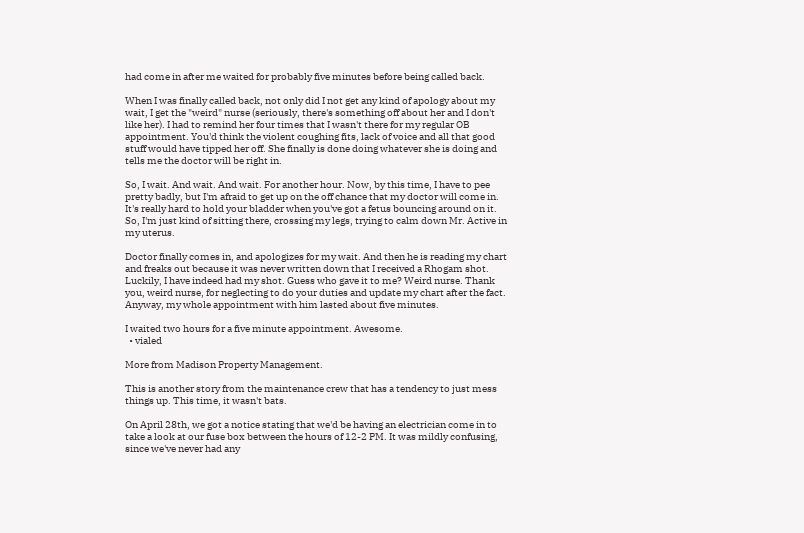had come in after me waited for probably five minutes before being called back.

When I was finally called back, not only did I not get any kind of apology about my wait, I get the "weird" nurse (seriously, there's something off about her and I don't like her). I had to remind her four times that I wasn't there for my regular OB appointment. You'd think the violent coughing fits, lack of voice and all that good stuff would have tipped her off. She finally is done doing whatever she is doing and tells me the doctor will be right in.

So, I wait. And wait. And wait. For another hour. Now, by this time, I have to pee pretty badly, but I'm afraid to get up on the off chance that my doctor will come in. It's really hard to hold your bladder when you've got a fetus bouncing around on it. So, I'm just kind of sitting there, crossing my legs, trying to calm down Mr. Active in my uterus.

Doctor finally comes in, and apologizes for my wait. And then he is reading my chart and freaks out because it was never written down that I received a Rhogam shot. Luckily, I have indeed had my shot. Guess who gave it to me? Weird nurse. Thank you, weird nurse, for neglecting to do your duties and update my chart after the fact. Anyway, my whole appointment with him lasted about five minutes.

I waited two hours for a five minute appointment. Awesome.
  • vialed

More from Madison Property Management.

This is another story from the maintenance crew that has a tendency to just mess things up. This time, it wasn't bats.

On April 28th, we got a notice stating that we'd be having an electrician come in to take a look at our fuse box between the hours of 12-2 PM. It was mildly confusing, since we've never had any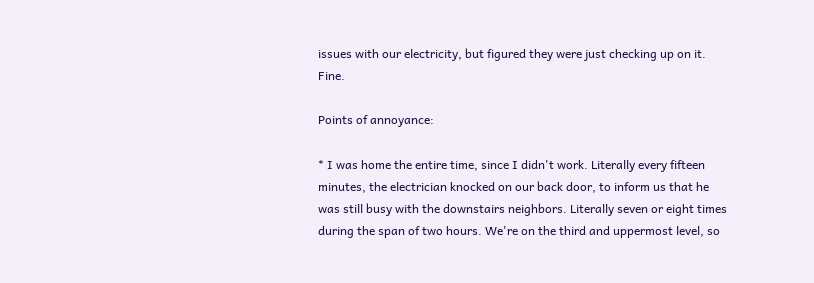issues with our electricity, but figured they were just checking up on it. Fine.

Points of annoyance:

* I was home the entire time, since I didn't work. Literally every fifteen minutes, the electrician knocked on our back door, to inform us that he was still busy with the downstairs neighbors. Literally seven or eight times during the span of two hours. We're on the third and uppermost level, so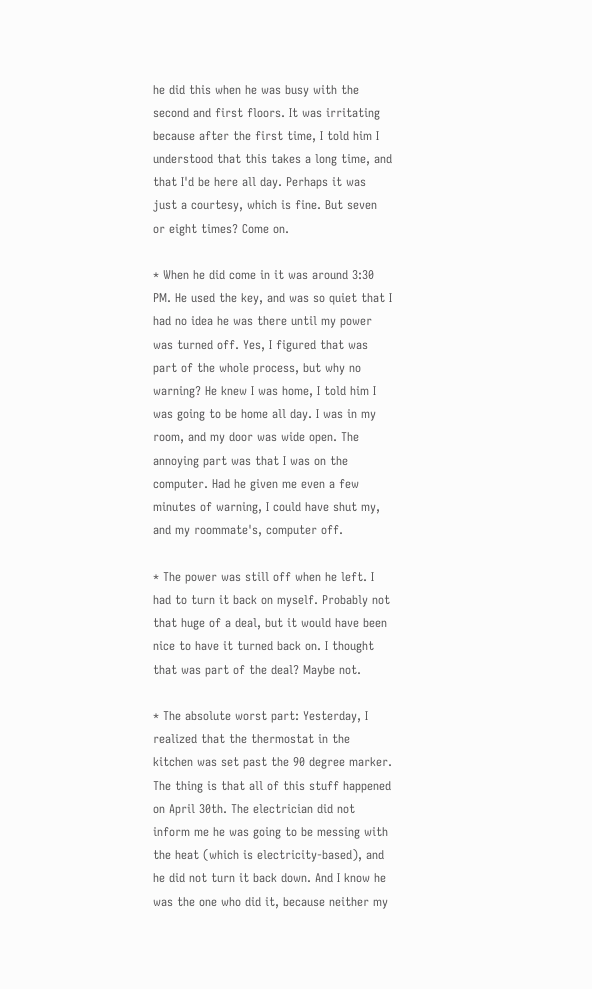he did this when he was busy with the second and first floors. It was irritating because after the first time, I told him I understood that this takes a long time, and that I'd be here all day. Perhaps it was just a courtesy, which is fine. But seven or eight times? Come on.

* When he did come in it was around 3:30 PM. He used the key, and was so quiet that I had no idea he was there until my power was turned off. Yes, I figured that was part of the whole process, but why no warning? He knew I was home, I told him I was going to be home all day. I was in my room, and my door was wide open. The annoying part was that I was on the computer. Had he given me even a few minutes of warning, I could have shut my, and my roommate's, computer off.

* The power was still off when he left. I had to turn it back on myself. Probably not that huge of a deal, but it would have been nice to have it turned back on. I thought that was part of the deal? Maybe not.

* The absolute worst part: Yesterday, I realized that the thermostat in the kitchen was set past the 90 degree marker. The thing is that all of this stuff happened on April 30th. The electrician did not inform me he was going to be messing with the heat (which is electricity-based), and he did not turn it back down. And I know he was the one who did it, because neither my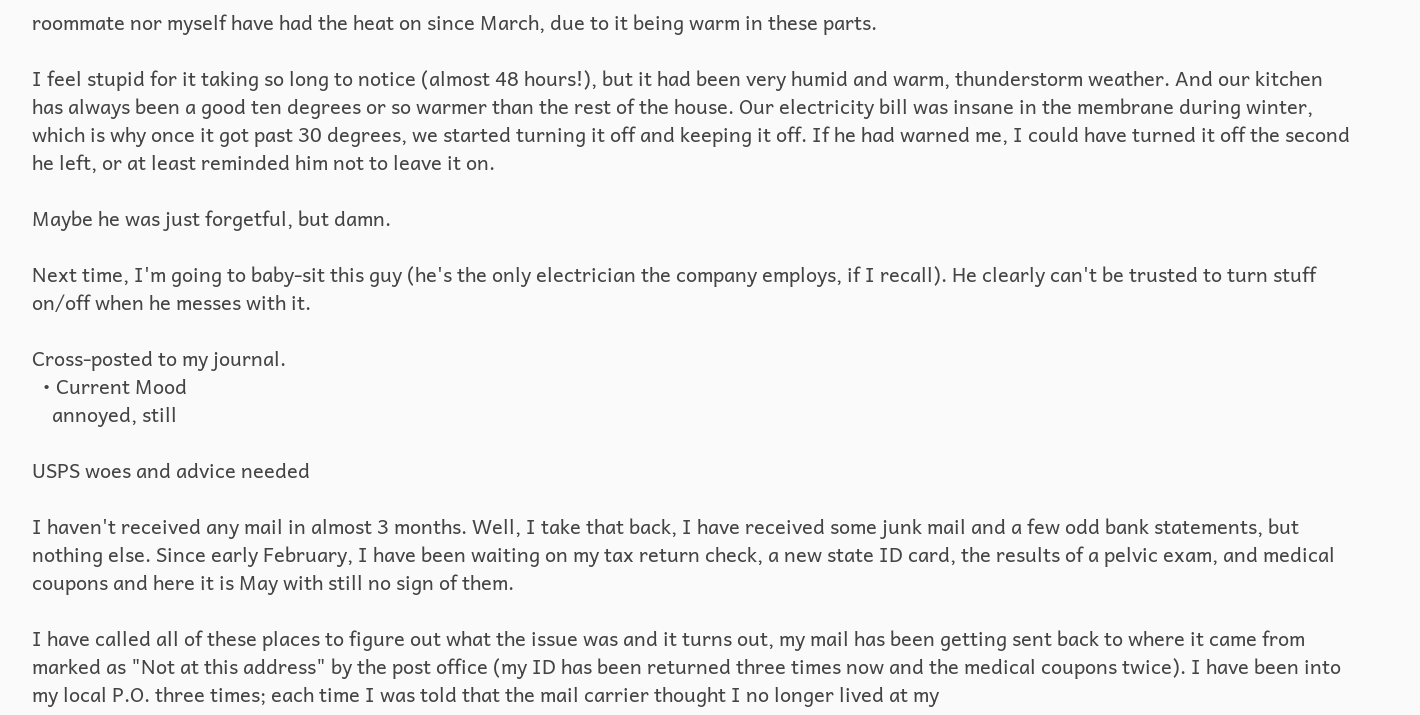roommate nor myself have had the heat on since March, due to it being warm in these parts.

I feel stupid for it taking so long to notice (almost 48 hours!), but it had been very humid and warm, thunderstorm weather. And our kitchen has always been a good ten degrees or so warmer than the rest of the house. Our electricity bill was insane in the membrane during winter, which is why once it got past 30 degrees, we started turning it off and keeping it off. If he had warned me, I could have turned it off the second he left, or at least reminded him not to leave it on.

Maybe he was just forgetful, but damn.

Next time, I'm going to baby-sit this guy (he's the only electrician the company employs, if I recall). He clearly can't be trusted to turn stuff on/off when he messes with it.

Cross-posted to my journal.
  • Current Mood
    annoyed, still

USPS woes and advice needed

I haven't received any mail in almost 3 months. Well, I take that back, I have received some junk mail and a few odd bank statements, but nothing else. Since early February, I have been waiting on my tax return check, a new state ID card, the results of a pelvic exam, and medical coupons and here it is May with still no sign of them.

I have called all of these places to figure out what the issue was and it turns out, my mail has been getting sent back to where it came from marked as "Not at this address" by the post office (my ID has been returned three times now and the medical coupons twice). I have been into my local P.O. three times; each time I was told that the mail carrier thought I no longer lived at my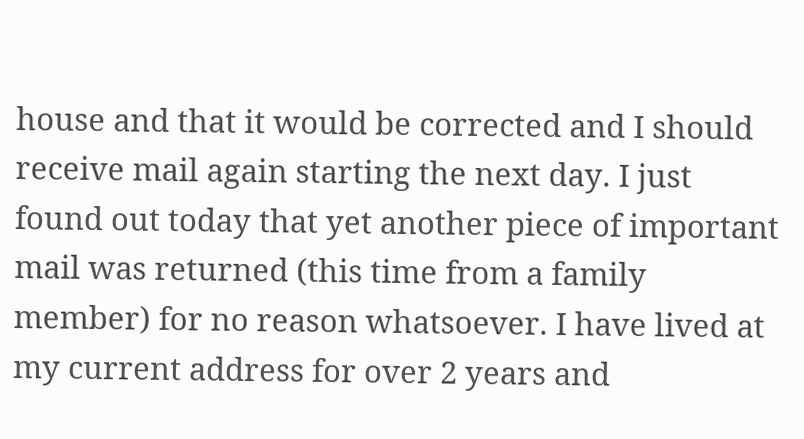house and that it would be corrected and I should receive mail again starting the next day. I just found out today that yet another piece of important mail was returned (this time from a family member) for no reason whatsoever. I have lived at my current address for over 2 years and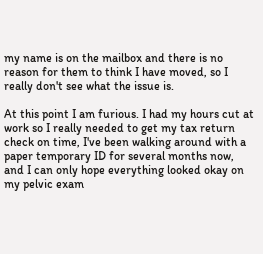my name is on the mailbox and there is no reason for them to think I have moved, so I really don't see what the issue is.

At this point I am furious. I had my hours cut at work so I really needed to get my tax return check on time, I've been walking around with a paper temporary ID for several months now, and I can only hope everything looked okay on my pelvic exam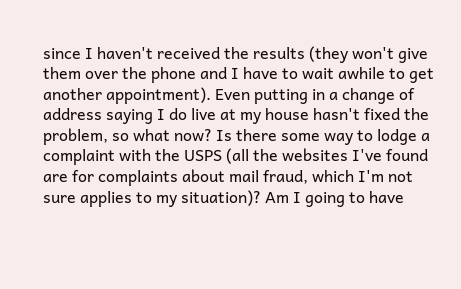since I haven't received the results (they won't give them over the phone and I have to wait awhile to get another appointment). Even putting in a change of address saying I do live at my house hasn't fixed the problem, so what now? Is there some way to lodge a complaint with the USPS (all the websites I've found are for complaints about mail fraud, which I'm not sure applies to my situation)? Am I going to have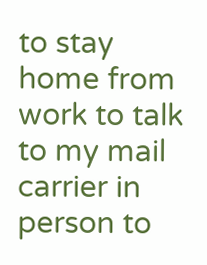to stay home from work to talk to my mail carrier in person to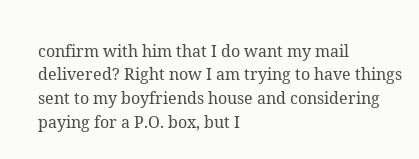confirm with him that I do want my mail delivered? Right now I am trying to have things sent to my boyfriends house and considering paying for a P.O. box, but I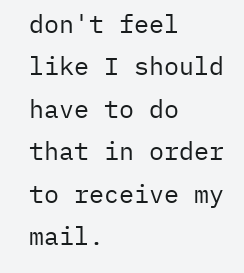don't feel like I should have to do that in order to receive my mail.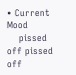• Current Mood
    pissed off pissed off